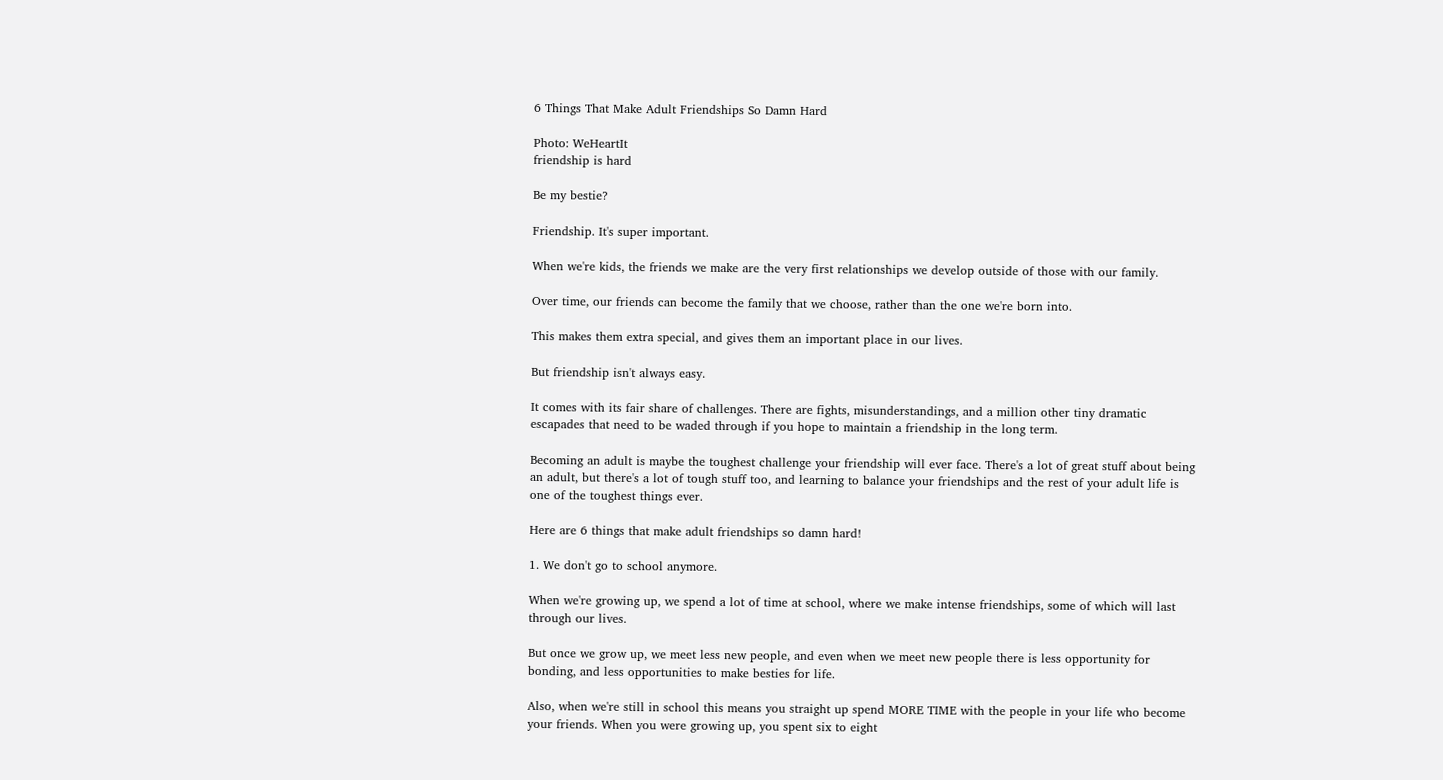6 Things That Make Adult Friendships So Damn Hard

Photo: WeHeartIt
friendship is hard

Be my bestie?

Friendship. It's super important.

When we're kids, the friends we make are the very first relationships we develop outside of those with our family.

Over time, our friends can become the family that we choose, rather than the one we're born into.

This makes them extra special, and gives them an important place in our lives.

But friendship isn't always easy.

It comes with its fair share of challenges. There are fights, misunderstandings, and a million other tiny dramatic escapades that need to be waded through if you hope to maintain a friendship in the long term.

Becoming an adult is maybe the toughest challenge your friendship will ever face. There's a lot of great stuff about being an adult, but there's a lot of tough stuff too, and learning to balance your friendships and the rest of your adult life is one of the toughest things ever.

Here are 6 things that make adult friendships so damn hard!

1. We don't go to school anymore.

When we're growing up, we spend a lot of time at school, where we make intense friendships, some of which will last through our lives.

But once we grow up, we meet less new people, and even when we meet new people there is less opportunity for bonding, and less opportunities to make besties for life.

Also, when we're still in school this means you straight up spend MORE TIME with the people in your life who become your friends. When you were growing up, you spent six to eight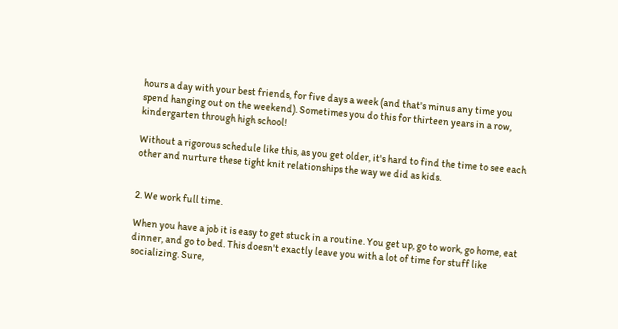hours a day with your best friends, for five days a week (and that's minus any time you spend hanging out on the weekend). Sometimes you do this for thirteen years in a row, kindergarten through high school!

Without a rigorous schedule like this, as you get older, it's hard to find the time to see each other and nurture these tight knit relationships the way we did as kids.


2. We work full time.

When you have a job it is easy to get stuck in a routine. You get up, go to work, go home, eat dinner, and go to bed. This doesn't exactly leave you with a lot of time for stuff like socializing. Sure,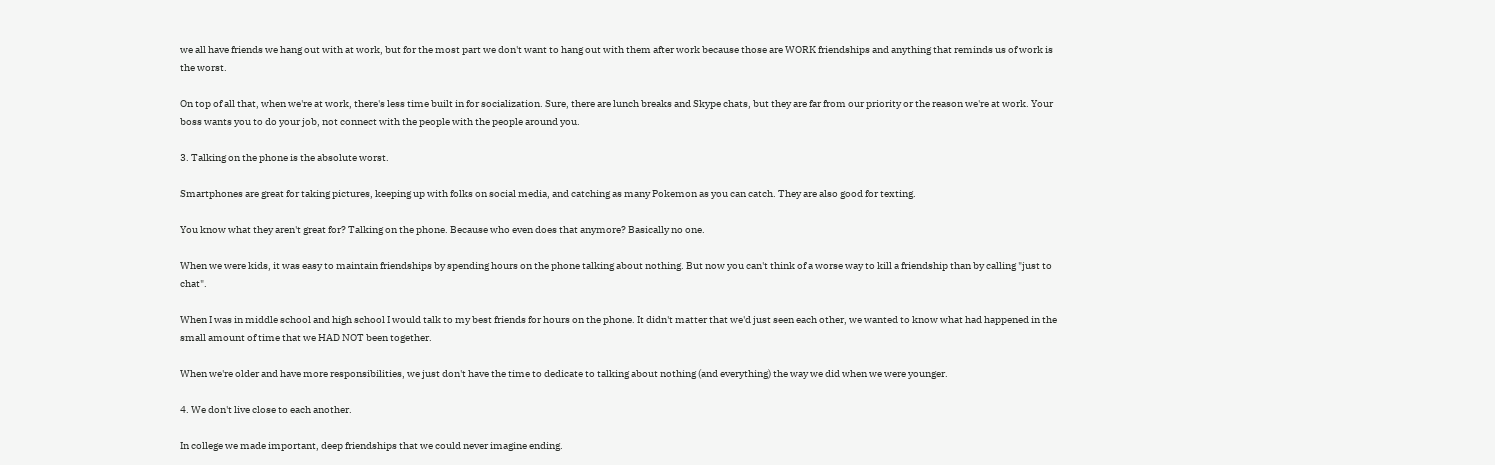we all have friends we hang out with at work, but for the most part we don't want to hang out with them after work because those are WORK friendships and anything that reminds us of work is the worst.

On top of all that, when we're at work, there's less time built in for socialization. Sure, there are lunch breaks and Skype chats, but they are far from our priority or the reason we're at work. Your boss wants you to do your job, not connect with the people with the people around you.

3. Talking on the phone is the absolute worst.

Smartphones are great for taking pictures, keeping up with folks on social media, and catching as many Pokemon as you can catch. They are also good for texting.

You know what they aren't great for? Talking on the phone. Because who even does that anymore? Basically no one.

When we were kids, it was easy to maintain friendships by spending hours on the phone talking about nothing. But now you can't think of a worse way to kill a friendship than by calling "just to chat".

When I was in middle school and high school I would talk to my best friends for hours on the phone. It didn't matter that we'd just seen each other, we wanted to know what had happened in the small amount of time that we HAD NOT been together.

When we're older and have more responsibilities, we just don't have the time to dedicate to talking about nothing (and everything) the way we did when we were younger.

4. We don't live close to each another.

In college we made important, deep friendships that we could never imagine ending.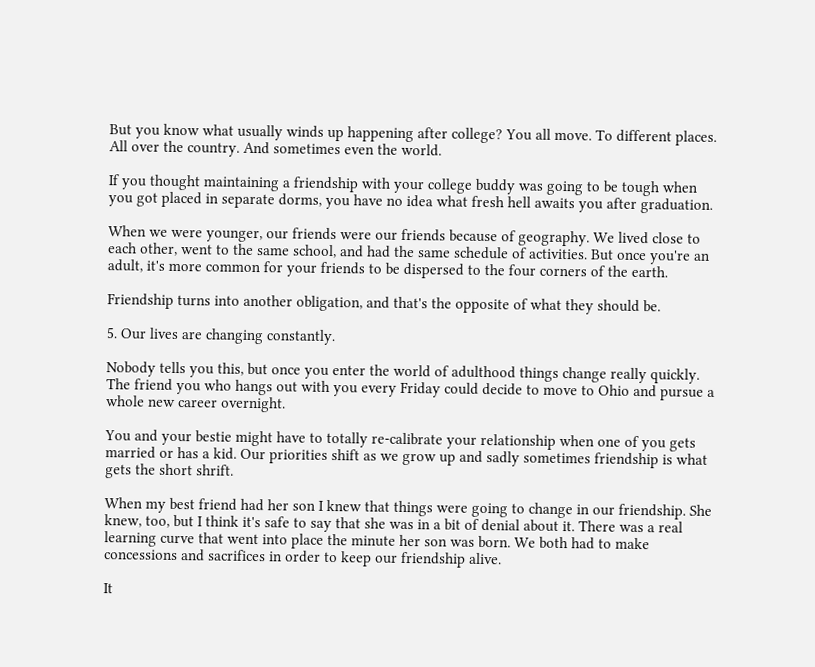But you know what usually winds up happening after college? You all move. To different places. All over the country. And sometimes even the world.

If you thought maintaining a friendship with your college buddy was going to be tough when you got placed in separate dorms, you have no idea what fresh hell awaits you after graduation.

When we were younger, our friends were our friends because of geography. We lived close to each other, went to the same school, and had the same schedule of activities. But once you're an adult, it's more common for your friends to be dispersed to the four corners of the earth.

Friendship turns into another obligation, and that's the opposite of what they should be.

5. Our lives are changing constantly.

Nobody tells you this, but once you enter the world of adulthood things change really quickly. The friend you who hangs out with you every Friday could decide to move to Ohio and pursue a whole new career overnight.

You and your bestie might have to totally re-calibrate your relationship when one of you gets married or has a kid. Our priorities shift as we grow up and sadly sometimes friendship is what gets the short shrift.

When my best friend had her son I knew that things were going to change in our friendship. She knew, too, but I think it's safe to say that she was in a bit of denial about it. There was a real learning curve that went into place the minute her son was born. We both had to make concessions and sacrifices in order to keep our friendship alive.

It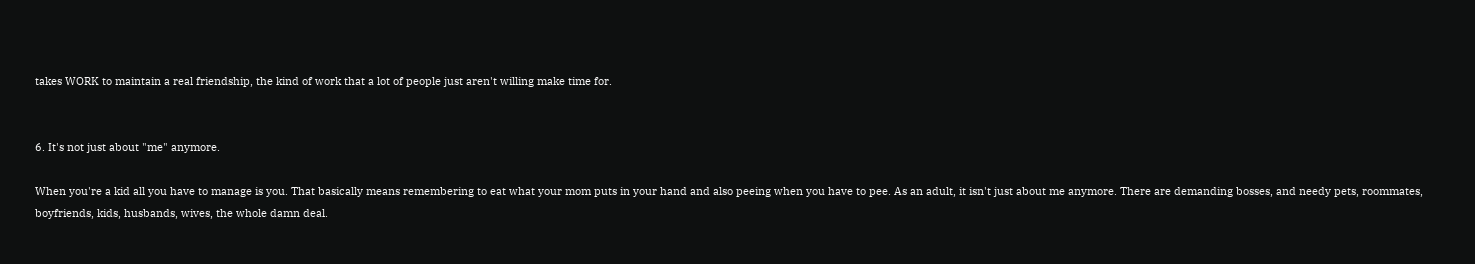takes WORK to maintain a real friendship, the kind of work that a lot of people just aren't willing make time for.


6. It's not just about "me" anymore.

When you're a kid all you have to manage is you. That basically means remembering to eat what your mom puts in your hand and also peeing when you have to pee. As an adult, it isn't just about me anymore. There are demanding bosses, and needy pets, roommates, boyfriends, kids, husbands, wives, the whole damn deal.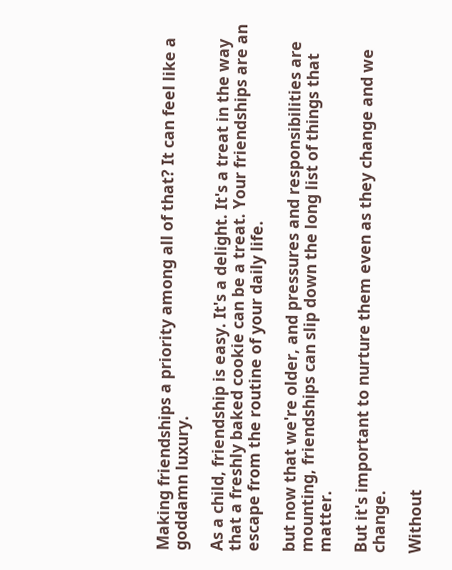Making friendships a priority among all of that? It can feel like a goddamn luxury.

As a child, friendship is easy. It's a delight. It's a treat in the way that a freshly baked cookie can be a treat. Your friendships are an escape from the routine of your daily life.

but now that we're older, and pressures and responsibilities are mounting, friendships can slip down the long list of things that matter.

But it's important to nurture them even as they change and we change.

Without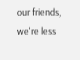our friends, we're less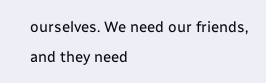ourselves. We need our friends, and they need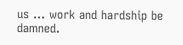us ... work and hardship be damned.